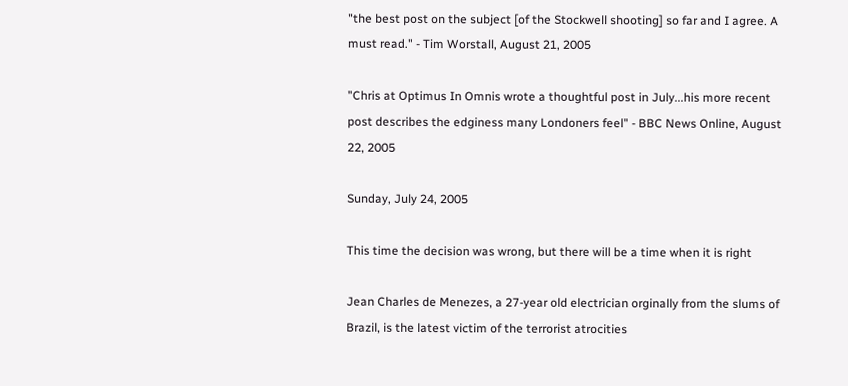"the best post on the subject [of the Stockwell shooting] so far and I agree. A must read." - Tim Worstall, August 21, 2005

"Chris at Optimus In Omnis wrote a thoughtful post in July...his more recent post describes the edginess many Londoners feel" - BBC News Online, August 22, 2005

Sunday, July 24, 2005

This time the decision was wrong, but there will be a time when it is right

Jean Charles de Menezes, a 27-year old electrician orginally from the slums of Brazil, is the latest victim of the terrorist atrocities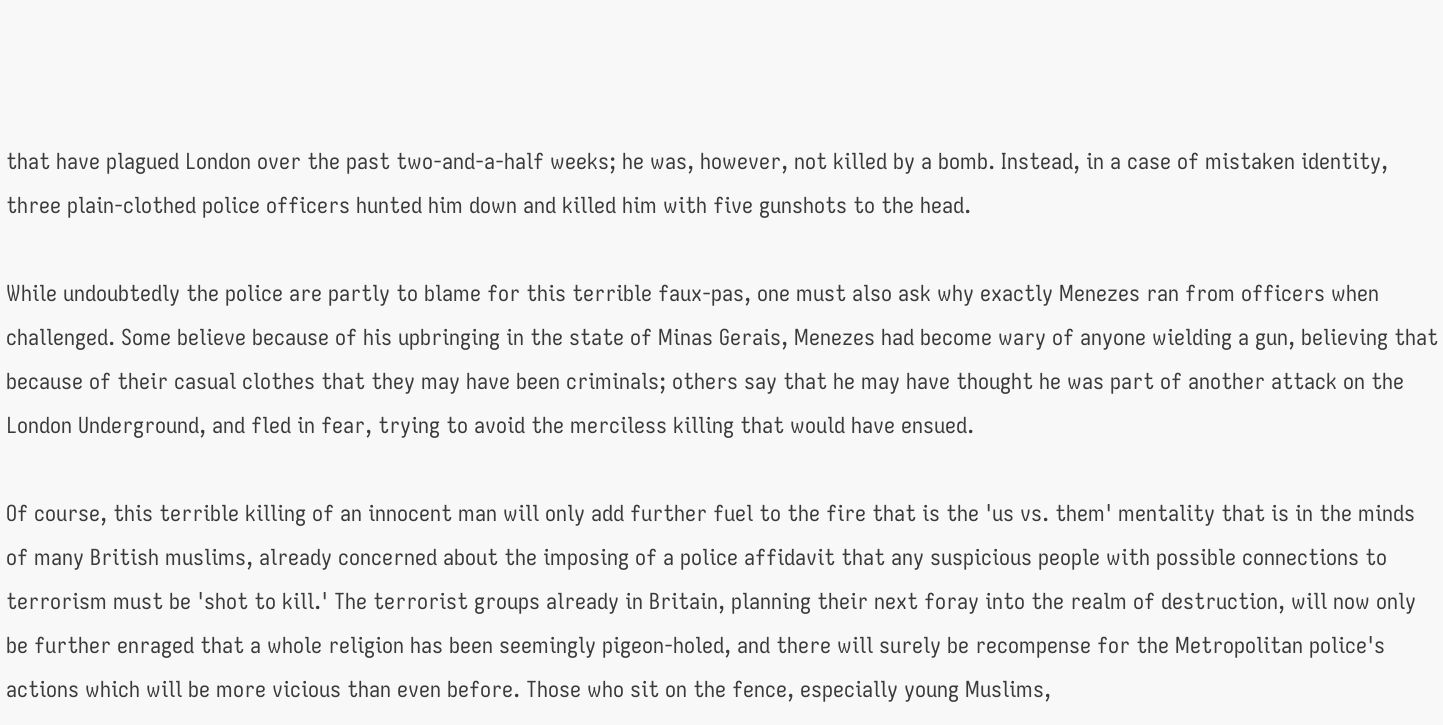that have plagued London over the past two-and-a-half weeks; he was, however, not killed by a bomb. Instead, in a case of mistaken identity, three plain-clothed police officers hunted him down and killed him with five gunshots to the head.

While undoubtedly the police are partly to blame for this terrible faux-pas, one must also ask why exactly Menezes ran from officers when challenged. Some believe because of his upbringing in the state of Minas Gerais, Menezes had become wary of anyone wielding a gun, believing that because of their casual clothes that they may have been criminals; others say that he may have thought he was part of another attack on the London Underground, and fled in fear, trying to avoid the merciless killing that would have ensued.

Of course, this terrible killing of an innocent man will only add further fuel to the fire that is the 'us vs. them' mentality that is in the minds of many British muslims, already concerned about the imposing of a police affidavit that any suspicious people with possible connections to terrorism must be 'shot to kill.' The terrorist groups already in Britain, planning their next foray into the realm of destruction, will now only be further enraged that a whole religion has been seemingly pigeon-holed, and there will surely be recompense for the Metropolitan police's actions which will be more vicious than even before. Those who sit on the fence, especially young Muslims,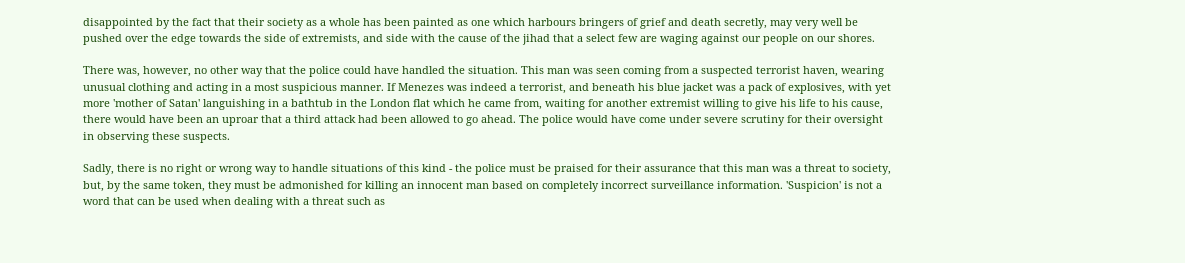disappointed by the fact that their society as a whole has been painted as one which harbours bringers of grief and death secretly, may very well be pushed over the edge towards the side of extremists, and side with the cause of the jihad that a select few are waging against our people on our shores.

There was, however, no other way that the police could have handled the situation. This man was seen coming from a suspected terrorist haven, wearing unusual clothing and acting in a most suspicious manner. If Menezes was indeed a terrorist, and beneath his blue jacket was a pack of explosives, with yet more 'mother of Satan' languishing in a bathtub in the London flat which he came from, waiting for another extremist willing to give his life to his cause, there would have been an uproar that a third attack had been allowed to go ahead. The police would have come under severe scrutiny for their oversight in observing these suspects.

Sadly, there is no right or wrong way to handle situations of this kind - the police must be praised for their assurance that this man was a threat to society, but, by the same token, they must be admonished for killing an innocent man based on completely incorrect surveillance information. 'Suspicion' is not a word that can be used when dealing with a threat such as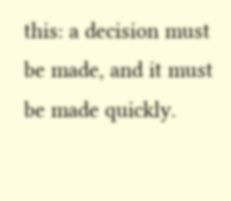this: a decision must be made, and it must be made quickly.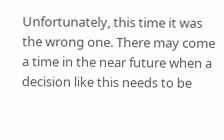Unfortunately, this time it was the wrong one. There may come a time in the near future when a decision like this needs to be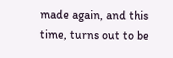made again, and this time, turns out to be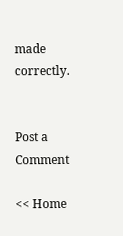made correctly.


Post a Comment

<< Home